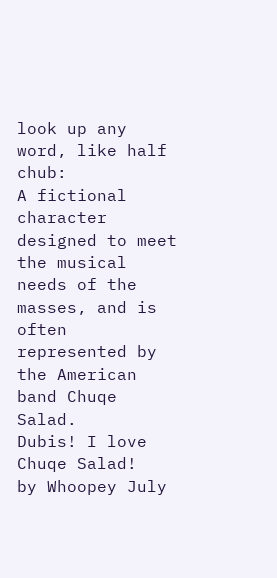look up any word, like half chub:
A fictional character designed to meet the musical needs of the masses, and is often represented by the American band Chuqe Salad.
Dubis! I love Chuqe Salad!
by Whoopey July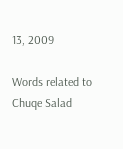13, 2009

Words related to Chuqe Salad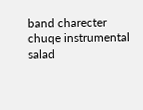band charecter chuqe instrumental salad